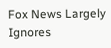Fox News Largely Ignores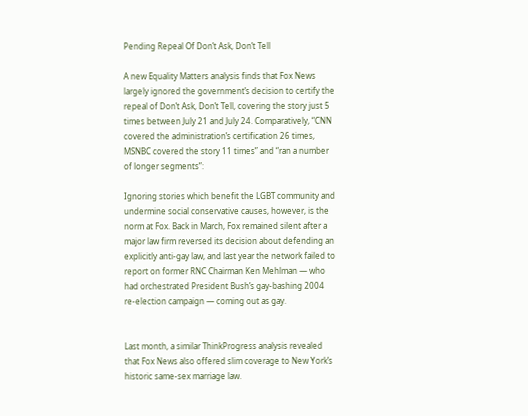Pending Repeal Of Don’t Ask, Don’t Tell

A new Equality Matters analysis finds that Fox News largely ignored the government’s decision to certify the repeal of Don’t Ask, Don’t Tell, covering the story just 5 times between July 21 and July 24. Comparatively, “CNN covered the administration’s certification 26 times, MSNBC covered the story 11 times” and “ran a number of longer segments”:

Ignoring stories which benefit the LGBT community and undermine social conservative causes, however, is the norm at Fox. Back in March, Fox remained silent after a major law firm reversed its decision about defending an explicitly anti-gay law, and last year the network failed to report on former RNC Chairman Ken Mehlman — who had orchestrated President Bush’s gay-bashing 2004 re-election campaign — coming out as gay.


Last month, a similar ThinkProgress analysis revealed that Fox News also offered slim coverage to New York’s historic same-sex marriage law.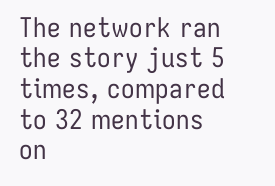The network ran the story just 5 times, compared to 32 mentions on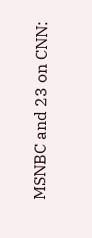MSNBC and 23 on CNN: